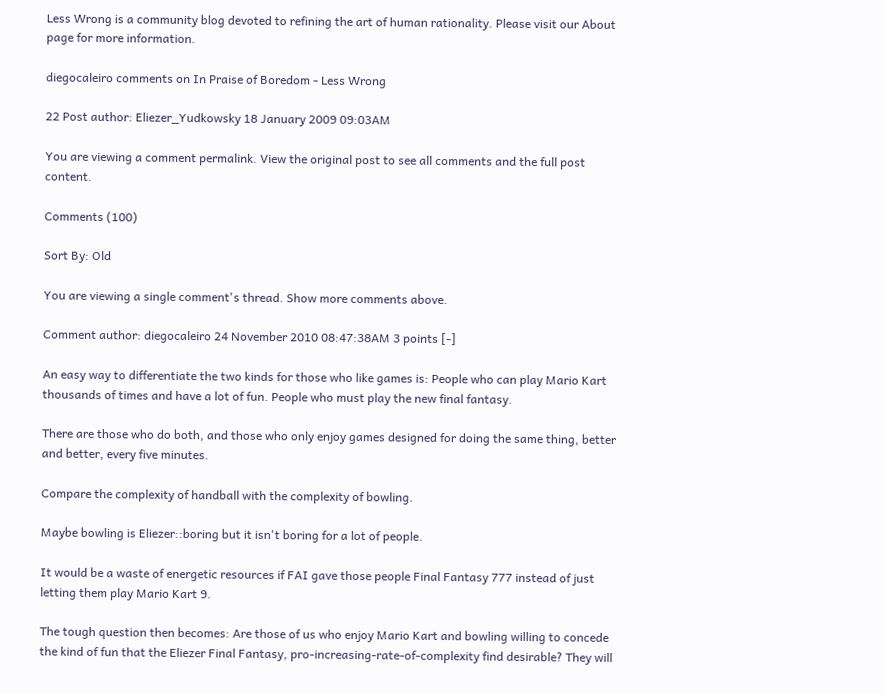Less Wrong is a community blog devoted to refining the art of human rationality. Please visit our About page for more information.

diegocaleiro comments on In Praise of Boredom - Less Wrong

22 Post author: Eliezer_Yudkowsky 18 January 2009 09:03AM

You are viewing a comment permalink. View the original post to see all comments and the full post content.

Comments (100)

Sort By: Old

You are viewing a single comment's thread. Show more comments above.

Comment author: diegocaleiro 24 November 2010 08:47:38AM 3 points [-]

An easy way to differentiate the two kinds for those who like games is: People who can play Mario Kart thousands of times and have a lot of fun. People who must play the new final fantasy.

There are those who do both, and those who only enjoy games designed for doing the same thing, better and better, every five minutes.

Compare the complexity of handball with the complexity of bowling.

Maybe bowling is Eliezer::boring but it isn't boring for a lot of people.

It would be a waste of energetic resources if FAI gave those people Final Fantasy 777 instead of just letting them play Mario Kart 9.

The tough question then becomes: Are those of us who enjoy Mario Kart and bowling willing to concede the kind of fun that the Eliezer Final Fantasy, pro-increasing-rate-of-complexity find desirable? They will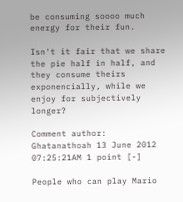be consuming soooo much energy for their fun.

Isn't it fair that we share the pie half in half, and they consume theirs exponencially, while we enjoy for subjectively longer?

Comment author: Ghatanathoah 13 June 2012 07:25:21AM 1 point [-]

People who can play Mario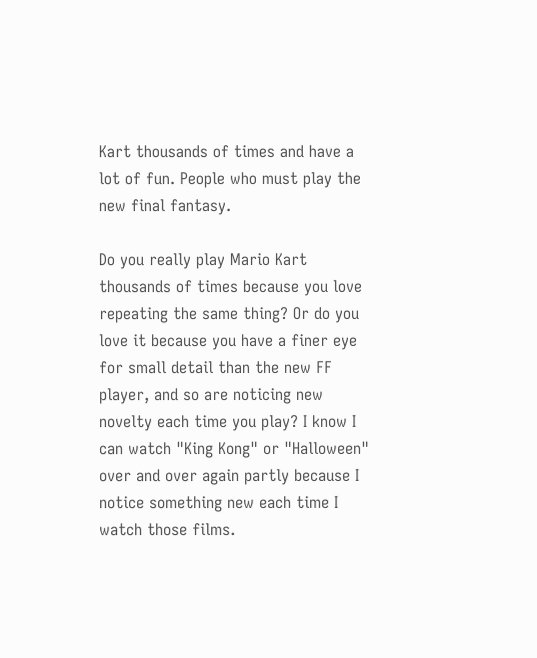Kart thousands of times and have a lot of fun. People who must play the new final fantasy.

Do you really play Mario Kart thousands of times because you love repeating the same thing? Or do you love it because you have a finer eye for small detail than the new FF player, and so are noticing new novelty each time you play? I know I can watch "King Kong" or "Halloween" over and over again partly because I notice something new each time I watch those films.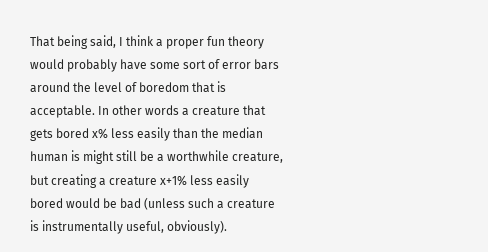That being said, I think a proper fun theory would probably have some sort of error bars around the level of boredom that is acceptable. In other words a creature that gets bored x% less easily than the median human is might still be a worthwhile creature, but creating a creature x+1% less easily bored would be bad (unless such a creature is instrumentally useful, obviously).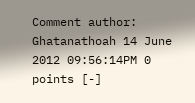Comment author: Ghatanathoah 14 June 2012 09:56:14PM 0 points [-]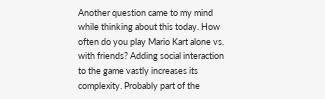Another question came to my mind while thinking about this today. How often do you play Mario Kart alone vs. with friends? Adding social interaction to the game vastly increases its complexity. Probably part of the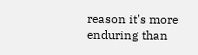reason it's more enduring than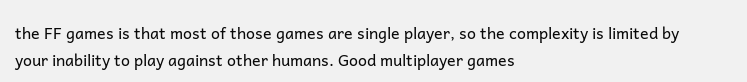the FF games is that most of those games are single player, so the complexity is limited by your inability to play against other humans. Good multiplayer games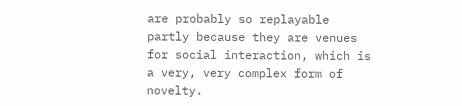are probably so replayable partly because they are venues for social interaction, which is a very, very complex form of novelty.